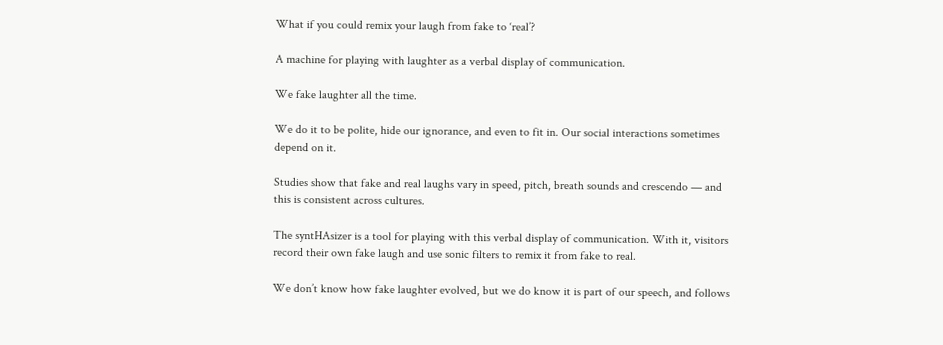What if you could remix your laugh from fake to ‘real’?

A machine for playing with laughter as a verbal display of communication.

We fake laughter all the time.

We do it to be polite, hide our ignorance, and even to fit in. Our social interactions sometimes depend on it.

Studies show that fake and real laughs vary in speed, pitch, breath sounds and crescendo — and this is consistent across cultures.

The syntHAsizer is a tool for playing with this verbal display of communication. With it, visitors record their own fake laugh and use sonic filters to remix it from fake to real.

We don’t know how fake laughter evolved, but we do know it is part of our speech, and follows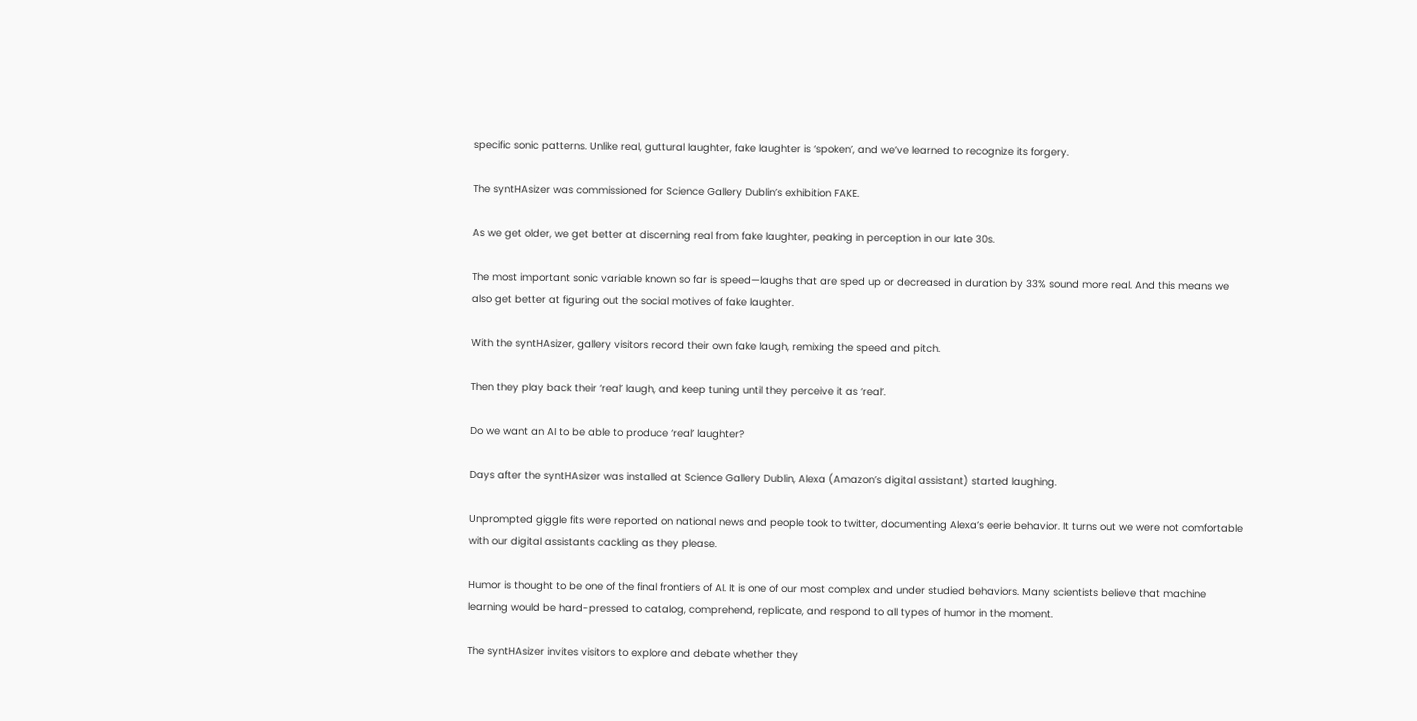specific sonic patterns. Unlike real, guttural laughter, fake laughter is ‘spoken’, and we’ve learned to recognize its forgery.

The syntHAsizer was commissioned for Science Gallery Dublin’s exhibition FAKE.

As we get older, we get better at discerning real from fake laughter, peaking in perception in our late 30s.

The most important sonic variable known so far is speed—laughs that are sped up or decreased in duration by 33% sound more real. And this means we also get better at figuring out the social motives of fake laughter.

With the syntHAsizer, gallery visitors record their own fake laugh, remixing the speed and pitch.

Then they play back their ‘real’ laugh, and keep tuning until they perceive it as ‘real’.

Do we want an AI to be able to produce ‘real’ laughter?

Days after the syntHAsizer was installed at Science Gallery Dublin, Alexa (Amazon’s digital assistant) started laughing.

Unprompted giggle fits were reported on national news and people took to twitter, documenting Alexa’s eerie behavior. It turns out we were not comfortable with our digital assistants cackling as they please.

Humor is thought to be one of the final frontiers of AI. It is one of our most complex and under studied behaviors. Many scientists believe that machine learning would be hard-pressed to catalog, comprehend, replicate, and respond to all types of humor in the moment.

The syntHAsizer invites visitors to explore and debate whether they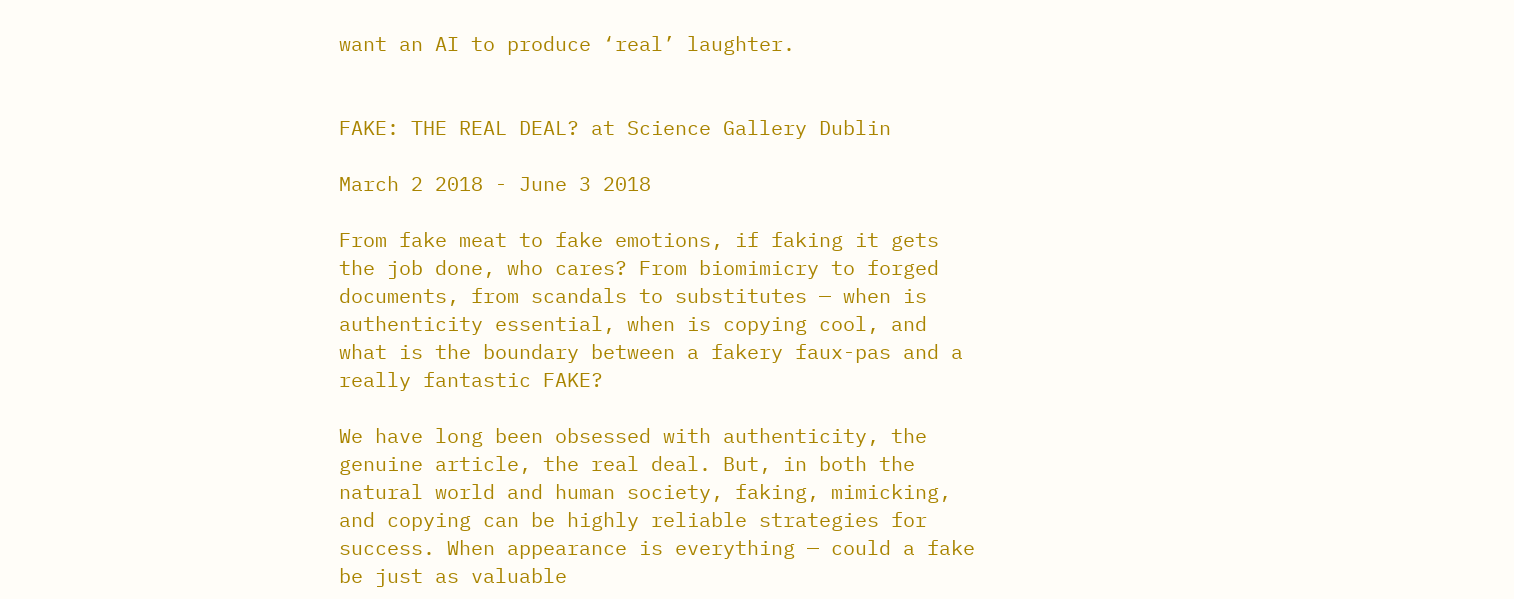want an AI to produce ‘real’ laughter.


FAKE: THE REAL DEAL? at Science Gallery Dublin

March 2 2018 - June 3 2018

From fake meat to fake emotions, if faking it gets the job done, who cares? From biomimicry to forged documents, from scandals to substitutes — when is authenticity essential, when is copying cool, and what is the boundary between a fakery faux-pas and a really fantastic FAKE?

We have long been obsessed with authenticity, the genuine article, the real deal. But, in both the natural world and human society, faking, mimicking, and copying can be highly reliable strategies for success. When appearance is everything — could a fake be just as valuable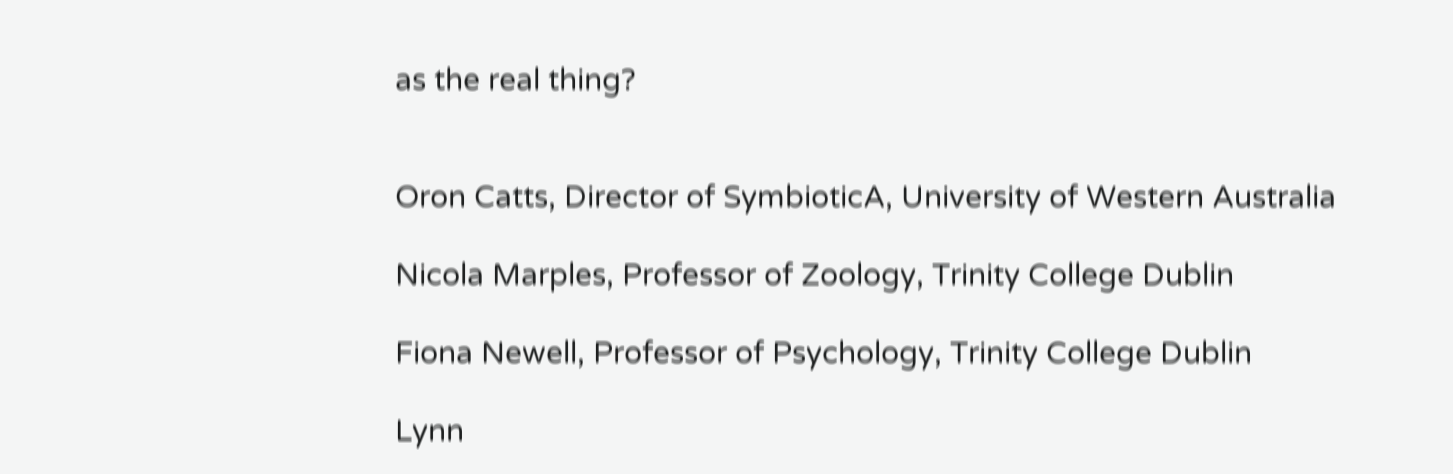as the real thing?


Oron Catts, Director of SymbioticA, University of Western Australia

Nicola Marples, Professor of Zoology, Trinity College Dublin

Fiona Newell, Professor of Psychology, Trinity College Dublin

Lynn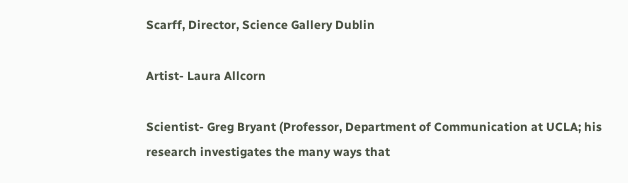Scarff, Director, Science Gallery Dublin

Artist- Laura Allcorn

Scientist- Greg Bryant (Professor, Department of Communication at UCLA; his research investigates the many ways that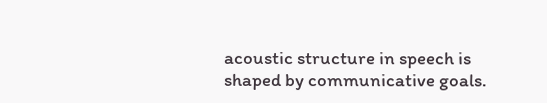acoustic structure in speech is shaped by communicative goals.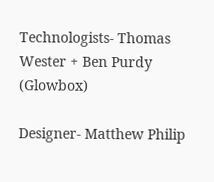Technologists- Thomas Wester + Ben Purdy (Glowbox)

Designer- Matthew Philip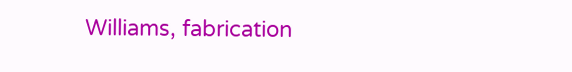Williams, fabrication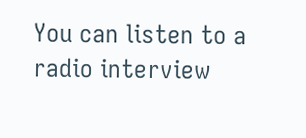You can listen to a radio interview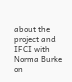about the project and IFCI with Norma Burke on